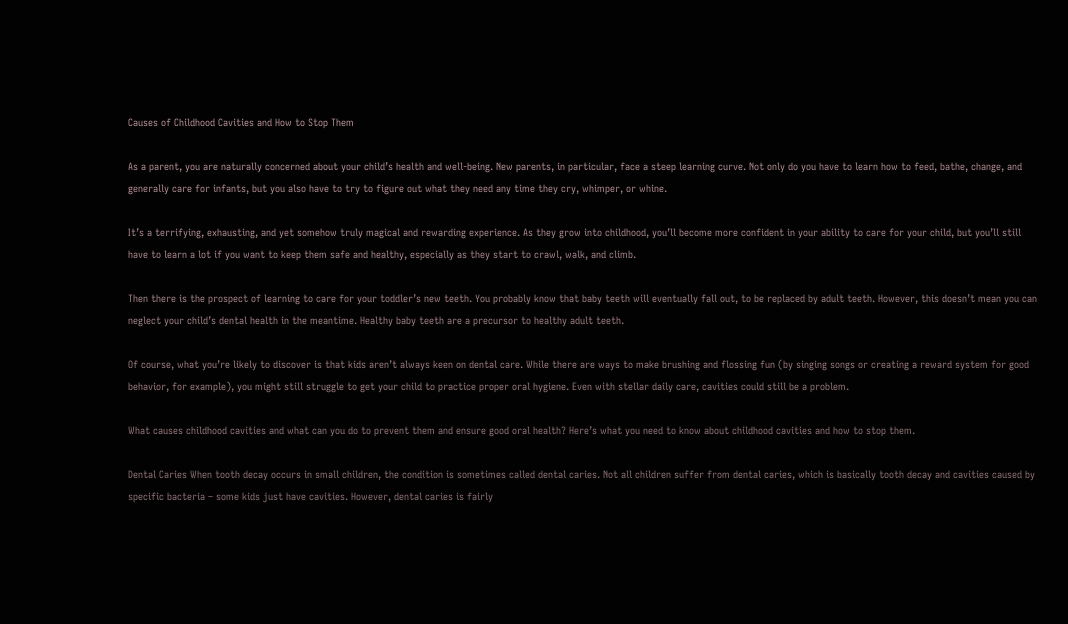Causes of Childhood Cavities and How to Stop Them

As a parent, you are naturally concerned about your child’s health and well-being. New parents, in particular, face a steep learning curve. Not only do you have to learn how to feed, bathe, change, and generally care for infants, but you also have to try to figure out what they need any time they cry, whimper, or whine.

It’s a terrifying, exhausting, and yet somehow truly magical and rewarding experience. As they grow into childhood, you’ll become more confident in your ability to care for your child, but you’ll still have to learn a lot if you want to keep them safe and healthy, especially as they start to crawl, walk, and climb.

Then there is the prospect of learning to care for your toddler’s new teeth. You probably know that baby teeth will eventually fall out, to be replaced by adult teeth. However, this doesn’t mean you can neglect your child’s dental health in the meantime. Healthy baby teeth are a precursor to healthy adult teeth.

Of course, what you’re likely to discover is that kids aren’t always keen on dental care. While there are ways to make brushing and flossing fun (by singing songs or creating a reward system for good behavior, for example), you might still struggle to get your child to practice proper oral hygiene. Even with stellar daily care, cavities could still be a problem.

What causes childhood cavities and what can you do to prevent them and ensure good oral health? Here’s what you need to know about childhood cavities and how to stop them.

Dental Caries When tooth decay occurs in small children, the condition is sometimes called dental caries. Not all children suffer from dental caries, which is basically tooth decay and cavities caused by specific bacteria – some kids just have cavities. However, dental caries is fairly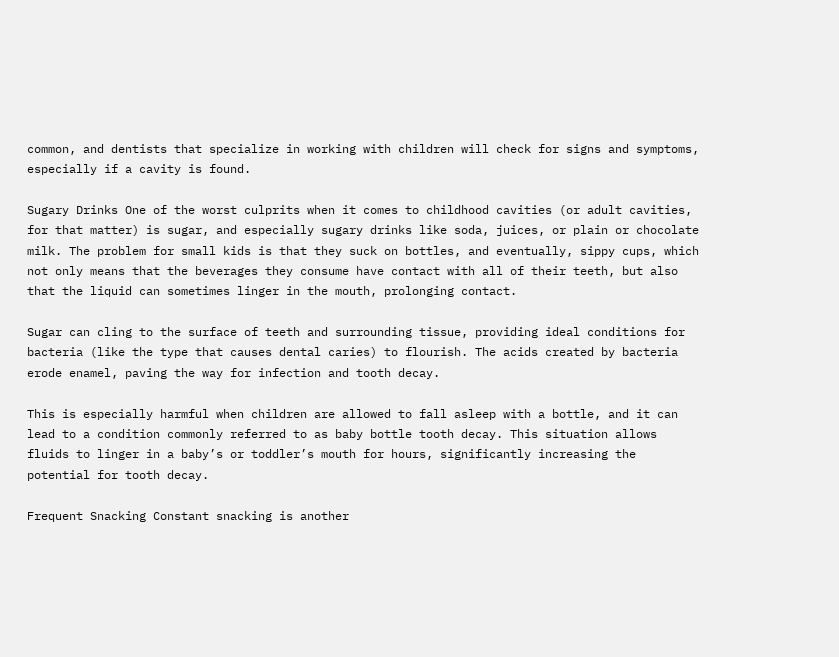common, and dentists that specialize in working with children will check for signs and symptoms, especially if a cavity is found.

Sugary Drinks One of the worst culprits when it comes to childhood cavities (or adult cavities, for that matter) is sugar, and especially sugary drinks like soda, juices, or plain or chocolate milk. The problem for small kids is that they suck on bottles, and eventually, sippy cups, which not only means that the beverages they consume have contact with all of their teeth, but also that the liquid can sometimes linger in the mouth, prolonging contact.

Sugar can cling to the surface of teeth and surrounding tissue, providing ideal conditions for bacteria (like the type that causes dental caries) to flourish. The acids created by bacteria erode enamel, paving the way for infection and tooth decay.

This is especially harmful when children are allowed to fall asleep with a bottle, and it can lead to a condition commonly referred to as baby bottle tooth decay. This situation allows fluids to linger in a baby’s or toddler’s mouth for hours, significantly increasing the potential for tooth decay.

Frequent Snacking Constant snacking is another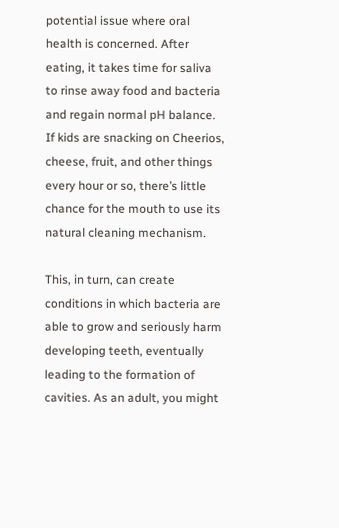potential issue where oral health is concerned. After eating, it takes time for saliva to rinse away food and bacteria and regain normal pH balance. If kids are snacking on Cheerios, cheese, fruit, and other things every hour or so, there’s little chance for the mouth to use its natural cleaning mechanism.

This, in turn, can create conditions in which bacteria are able to grow and seriously harm developing teeth, eventually leading to the formation of cavities. As an adult, you might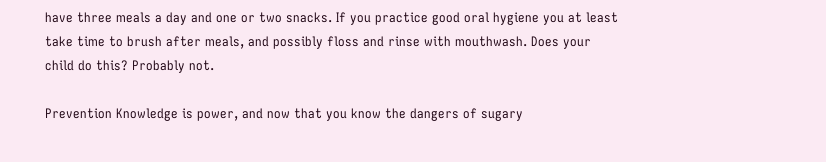have three meals a day and one or two snacks. If you practice good oral hygiene you at least take time to brush after meals, and possibly floss and rinse with mouthwash. Does your child do this? Probably not.

Prevention Knowledge is power, and now that you know the dangers of sugary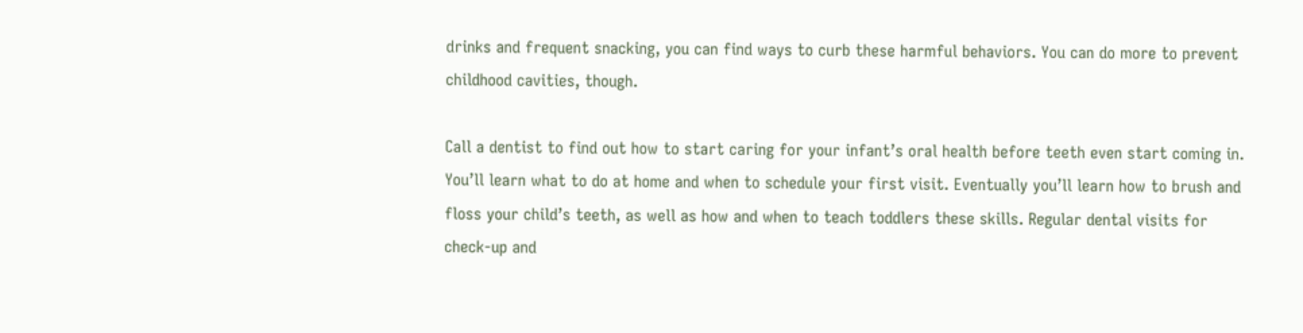drinks and frequent snacking, you can find ways to curb these harmful behaviors. You can do more to prevent childhood cavities, though.

Call a dentist to find out how to start caring for your infant’s oral health before teeth even start coming in. You’ll learn what to do at home and when to schedule your first visit. Eventually you’ll learn how to brush and floss your child’s teeth, as well as how and when to teach toddlers these skills. Regular dental visits for check-up and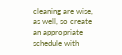cleaning are wise, as well, so create an appropriate schedule with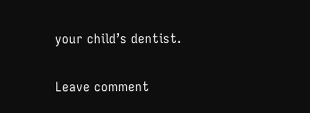your child’s dentist.


Leave comment